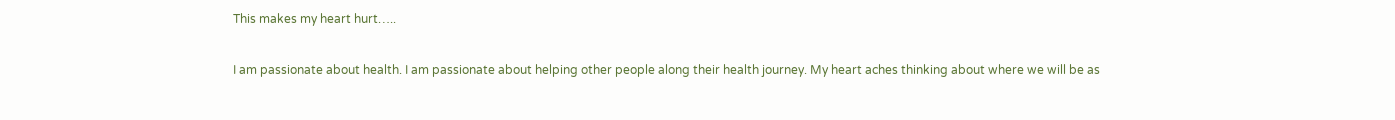This makes my heart hurt…..

I am passionate about health. I am passionate about helping other people along their health journey. My heart aches thinking about where we will be as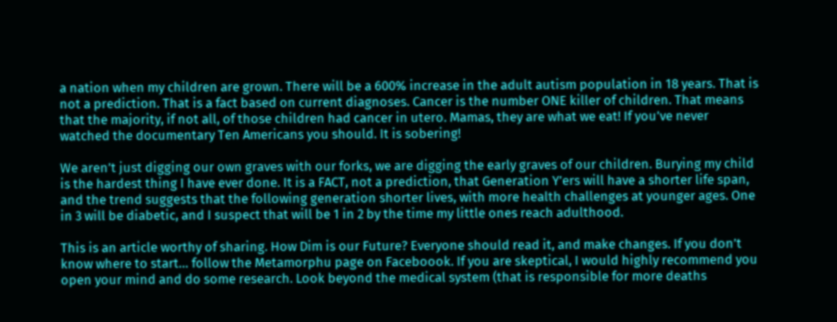a nation when my children are grown. There will be a 600% increase in the adult autism population in 18 years. That is not a prediction. That is a fact based on current diagnoses. Cancer is the number ONE killer of children. That means that the majority, if not all, of those children had cancer in utero. Mamas, they are what we eat! If you’ve never watched the documentary Ten Americans you should. It is sobering!

We aren’t just digging our own graves with our forks, we are digging the early graves of our children. Burying my child is the hardest thing I have ever done. It is a FACT, not a prediction, that Generation Y’ers will have a shorter life span, and the trend suggests that the following generation shorter lives, with more health challenges at younger ages. One in 3 will be diabetic, and I suspect that will be 1 in 2 by the time my little ones reach adulthood.

This is an article worthy of sharing. How Dim is our Future? Everyone should read it, and make changes. If you don’t know where to start… follow the Metamorphu page on Faceboook. If you are skeptical, I would highly recommend you open your mind and do some research. Look beyond the medical system (that is responsible for more deaths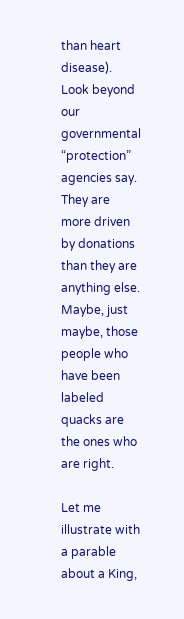than heart disease). Look beyond our governmental “protection” agencies say. They are more driven by donations than they are anything else.  Maybe, just maybe, those people who have been labeled quacks are the ones who are right.

Let me illustrate with a parable about a King,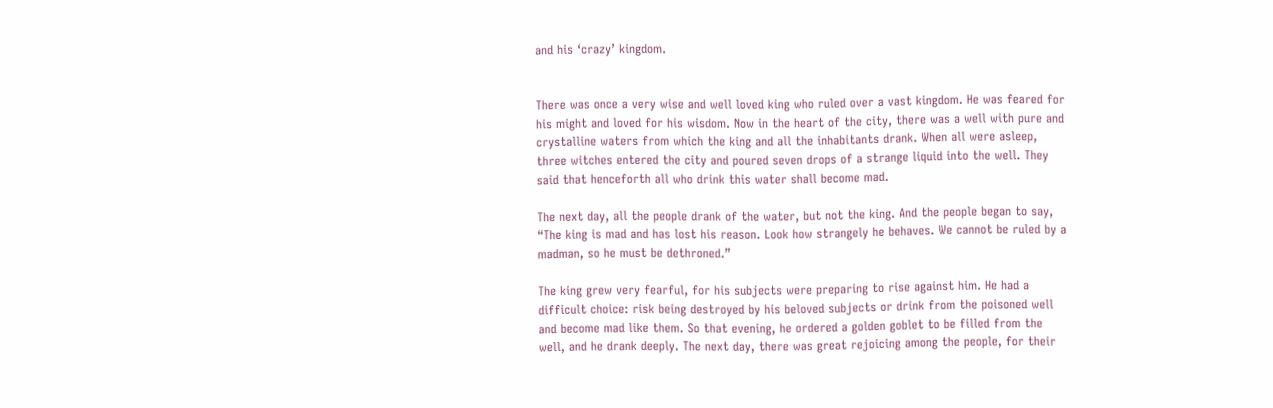and his ‘crazy’ kingdom.


There was once a very wise and well loved king who ruled over a vast kingdom. He was feared for his might and loved for his wisdom. Now in the heart of the city, there was a well with pure and crystalline waters from which the king and all the inhabitants drank. When all were asleep, three witches entered the city and poured seven drops of a strange liquid into the well. They said that henceforth all who drink this water shall become mad.

The next day, all the people drank of the water, but not the king. And the people began to say, “The king is mad and has lost his reason. Look how strangely he behaves. We cannot be ruled by a madman, so he must be dethroned.”

The king grew very fearful, for his subjects were preparing to rise against him. He had a difficult choice: risk being destroyed by his beloved subjects or drink from the poisoned well and become mad like them. So that evening, he ordered a golden goblet to be filled from the well, and he drank deeply. The next day, there was great rejoicing among the people, for their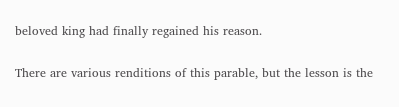beloved king had finally regained his reason.

There are various renditions of this parable, but the lesson is the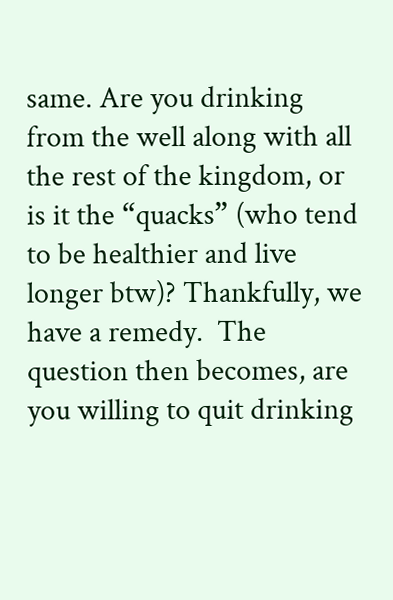same. Are you drinking from the well along with all the rest of the kingdom, or is it the “quacks” (who tend to be healthier and live longer btw)? Thankfully, we have a remedy.  The question then becomes, are you willing to quit drinking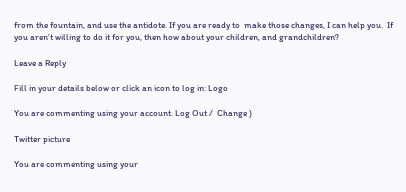from the fountain, and use the antidote. If you are ready to  make those changes, I can help you.  If you aren’t willing to do it for you, then how about your children, and grandchildren?

Leave a Reply

Fill in your details below or click an icon to log in: Logo

You are commenting using your account. Log Out /  Change )

Twitter picture

You are commenting using your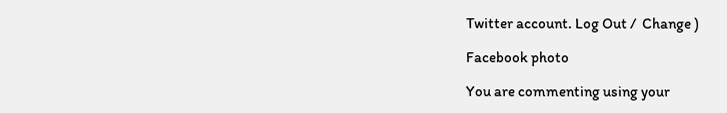Twitter account. Log Out /  Change )

Facebook photo

You are commenting using your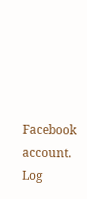Facebook account. Log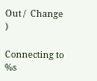Out /  Change )

Connecting to %s